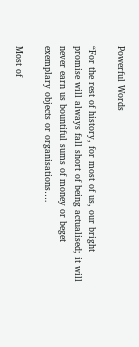Powerful Words

“For the rest of history, for most of us, our bright promise will always fall short of being actualised; it will never earn us bountiful sums of money or beget exemplary objects or organisations….

Most of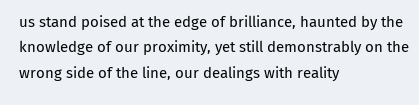us stand poised at the edge of brilliance, haunted by the knowledge of our proximity, yet still demonstrably on the wrong side of the line, our dealings with reality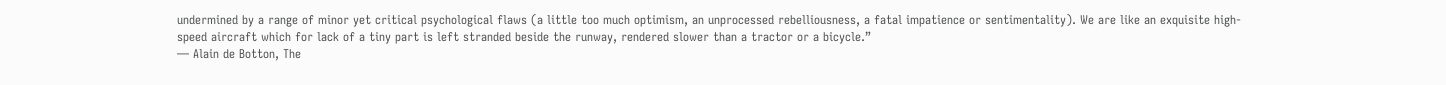undermined by a range of minor yet critical psychological flaws (a little too much optimism, an unprocessed rebelliousness, a fatal impatience or sentimentality). We are like an exquisite high-speed aircraft which for lack of a tiny part is left stranded beside the runway, rendered slower than a tractor or a bicycle.”
― Alain de Botton, The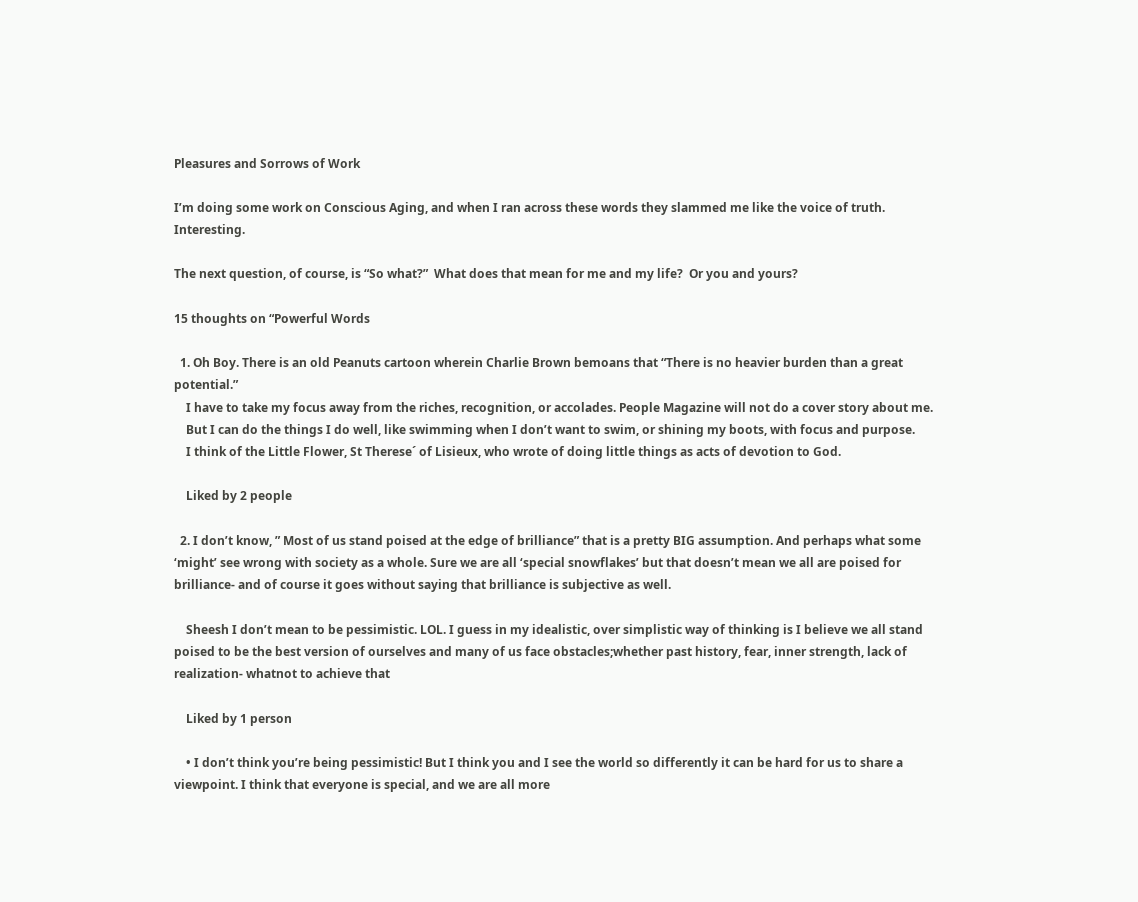Pleasures and Sorrows of Work

I’m doing some work on Conscious Aging, and when I ran across these words they slammed me like the voice of truth.  Interesting.

The next question, of course, is “So what?”  What does that mean for me and my life?  Or you and yours?

15 thoughts on “Powerful Words

  1. Oh Boy. There is an old Peanuts cartoon wherein Charlie Brown bemoans that “There is no heavier burden than a great potential.”
    I have to take my focus away from the riches, recognition, or accolades. People Magazine will not do a cover story about me.
    But I can do the things I do well, like swimming when I don’t want to swim, or shining my boots, with focus and purpose.
    I think of the Little Flower, St Therese´ of Lisieux, who wrote of doing little things as acts of devotion to God.

    Liked by 2 people

  2. I don’t know, ” Most of us stand poised at the edge of brilliance” that is a pretty BIG assumption. And perhaps what some ‘might’ see wrong with society as a whole. Sure we are all ‘special snowflakes’ but that doesn’t mean we all are poised for brilliance- and of course it goes without saying that brilliance is subjective as well.

    Sheesh I don’t mean to be pessimistic. LOL. I guess in my idealistic, over simplistic way of thinking is I believe we all stand poised to be the best version of ourselves and many of us face obstacles;whether past history, fear, inner strength, lack of realization- whatnot to achieve that

    Liked by 1 person

    • I don’t think you’re being pessimistic! But I think you and I see the world so differently it can be hard for us to share a viewpoint. I think that everyone is special, and we are all more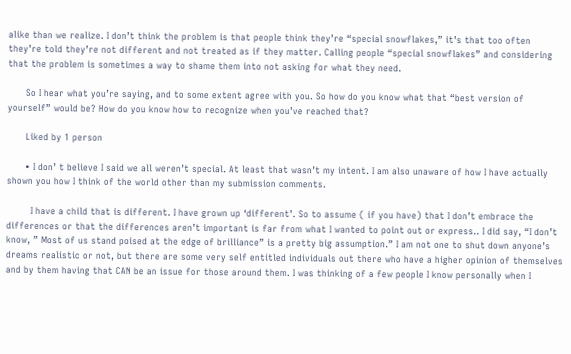alike than we realize. I don’t think the problem is that people think they’re “special snowflakes,” it’s that too often they’re told they’re not different and not treated as if they matter. Calling people “special snowflakes” and considering that the problem is sometimes a way to shame them into not asking for what they need.

      So I hear what you’re saying, and to some extent agree with you. So how do you know what that “best version of yourself” would be? How do you know how to recognize when you’ve reached that?

      Liked by 1 person

      • I don’ t believe I said we all weren’t special. At least that wasn’t my intent. I am also unaware of how I have actually shown you how I think of the world other than my submission comments.

        I have a child that is different. I have grown up ‘different’. So to assume ( if you have) that I don’t embrace the differences or that the differences aren’t important is far from what I wanted to point out or express.. I did say, “I don’t know, ” Most of us stand poised at the edge of brilliance” is a pretty big assumption.” I am not one to shut down anyone’s dreams realistic or not, but there are some very self entitled individuals out there who have a higher opinion of themselves and by them having that CAN be an issue for those around them. I was thinking of a few people I know personally when I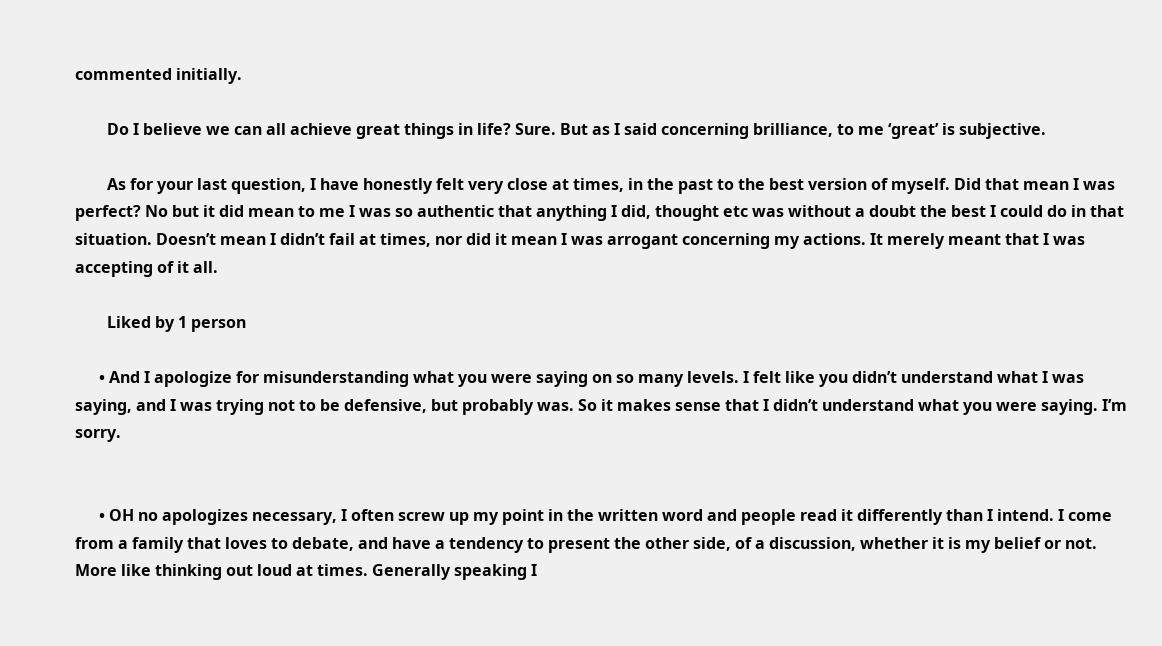commented initially.

        Do I believe we can all achieve great things in life? Sure. But as I said concerning brilliance, to me ‘great’ is subjective.

        As for your last question, I have honestly felt very close at times, in the past to the best version of myself. Did that mean I was perfect? No but it did mean to me I was so authentic that anything I did, thought etc was without a doubt the best I could do in that situation. Doesn’t mean I didn’t fail at times, nor did it mean I was arrogant concerning my actions. It merely meant that I was accepting of it all.

        Liked by 1 person

      • And I apologize for misunderstanding what you were saying on so many levels. I felt like you didn’t understand what I was saying, and I was trying not to be defensive, but probably was. So it makes sense that I didn’t understand what you were saying. I’m sorry.


      • OH no apologizes necessary, I often screw up my point in the written word and people read it differently than I intend. I come from a family that loves to debate, and have a tendency to present the other side, of a discussion, whether it is my belief or not. More like thinking out loud at times. Generally speaking I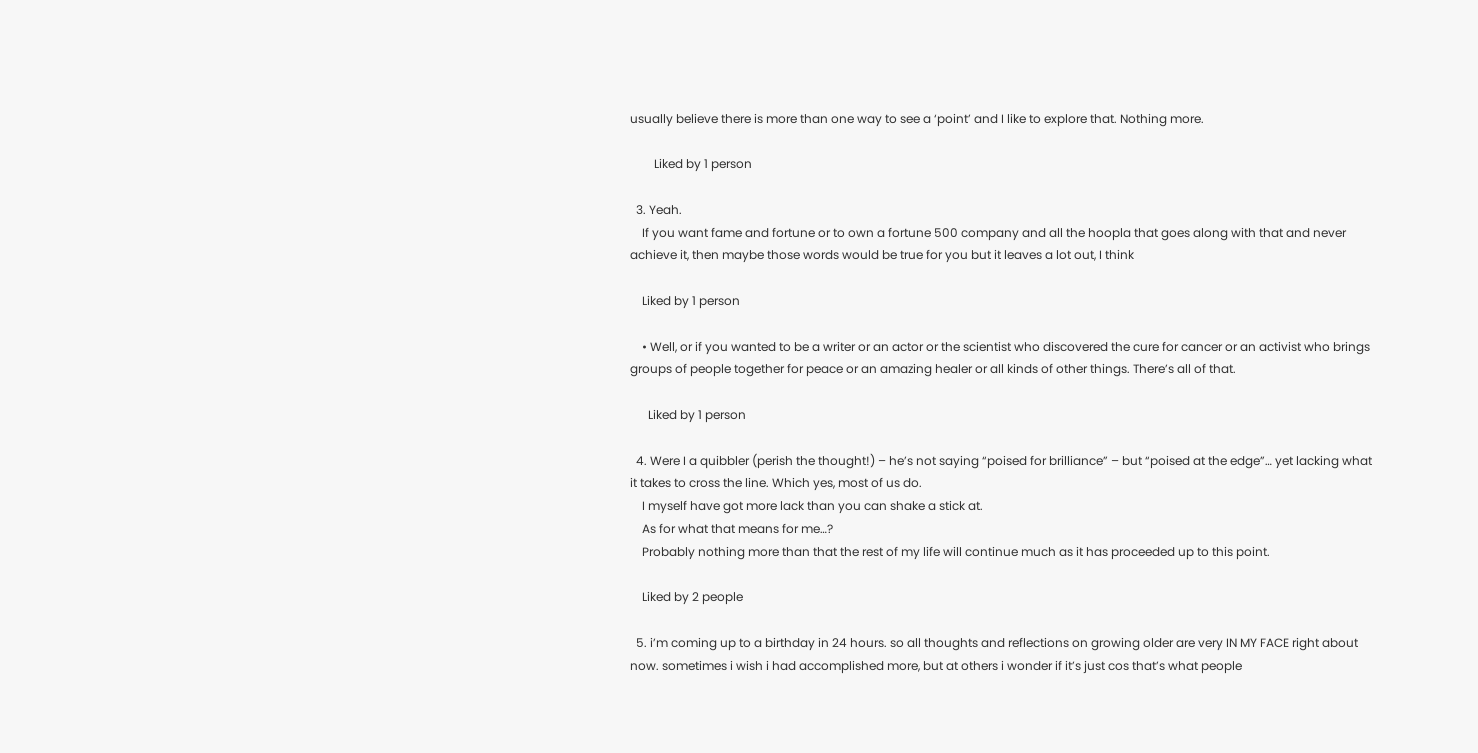usually believe there is more than one way to see a ‘point’ and I like to explore that. Nothing more.

        Liked by 1 person

  3. Yeah.
    If you want fame and fortune or to own a fortune 500 company and all the hoopla that goes along with that and never achieve it, then maybe those words would be true for you but it leaves a lot out, I think

    Liked by 1 person

    • Well, or if you wanted to be a writer or an actor or the scientist who discovered the cure for cancer or an activist who brings groups of people together for peace or an amazing healer or all kinds of other things. There’s all of that.

      Liked by 1 person

  4. Were I a quibbler (perish the thought!) – he’s not saying “poised for brilliance” – but “poised at the edge”… yet lacking what it takes to cross the line. Which yes, most of us do.
    I myself have got more lack than you can shake a stick at.
    As for what that means for me…?
    Probably nothing more than that the rest of my life will continue much as it has proceeded up to this point.

    Liked by 2 people

  5. i’m coming up to a birthday in 24 hours. so all thoughts and reflections on growing older are very IN MY FACE right about now. sometimes i wish i had accomplished more, but at others i wonder if it’s just cos that’s what people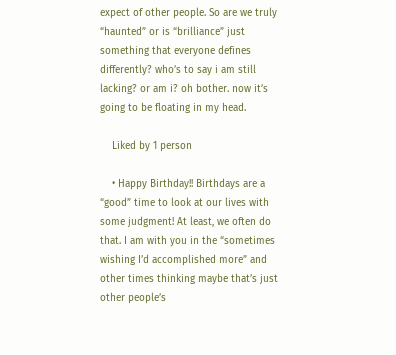expect of other people. So are we truly “haunted” or is “brilliance” just something that everyone defines differently? who’s to say i am still lacking? or am i? oh bother. now it’s going to be floating in my head.

    Liked by 1 person

    • Happy Birthday!! Birthdays are a “good” time to look at our lives with some judgment! At least, we often do that. I am with you in the “sometimes wishing I’d accomplished more” and other times thinking maybe that’s just other people’s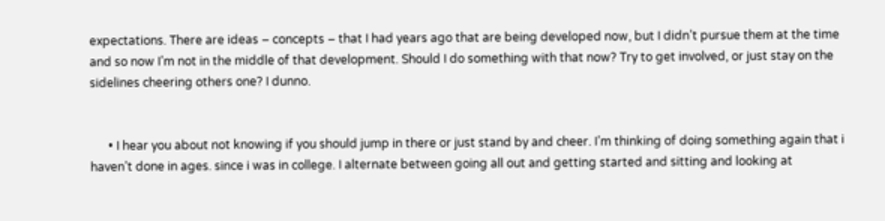expectations. There are ideas – concepts – that I had years ago that are being developed now, but I didn’t pursue them at the time and so now I’m not in the middle of that development. Should I do something with that now? Try to get involved, or just stay on the sidelines cheering others one? I dunno.


      • I hear you about not knowing if you should jump in there or just stand by and cheer. I’m thinking of doing something again that i haven’t done in ages. since i was in college. I alternate between going all out and getting started and sitting and looking at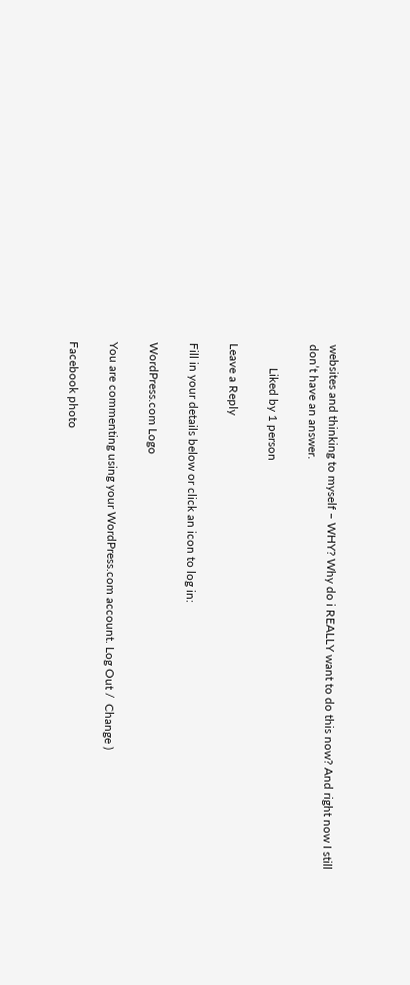websites and thinking to myself – WHY? Why do i REALLY want to do this now? And right now I still don’t have an answer.

        Liked by 1 person

Leave a Reply

Fill in your details below or click an icon to log in:

WordPress.com Logo

You are commenting using your WordPress.com account. Log Out /  Change )

Facebook photo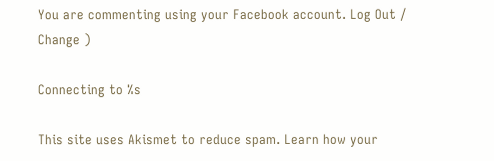You are commenting using your Facebook account. Log Out /  Change )

Connecting to %s

This site uses Akismet to reduce spam. Learn how your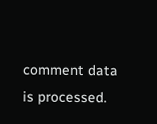comment data is processed.